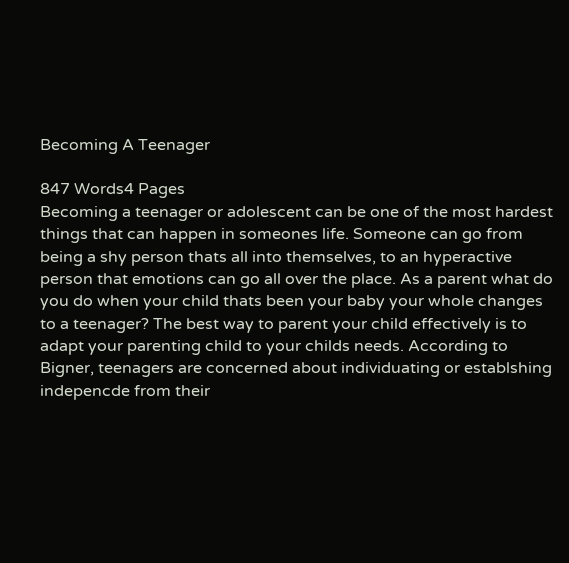Becoming A Teenager

847 Words4 Pages
Becoming a teenager or adolescent can be one of the most hardest things that can happen in someones life. Someone can go from being a shy person thats all into themselves, to an hyperactive person that emotions can go all over the place. As a parent what do you do when your child thats been your baby your whole changes to a teenager? The best way to parent your child effectively is to adapt your parenting child to your childs needs. According to Bigner, teenagers are concerned about individuating or establshing indepencde from their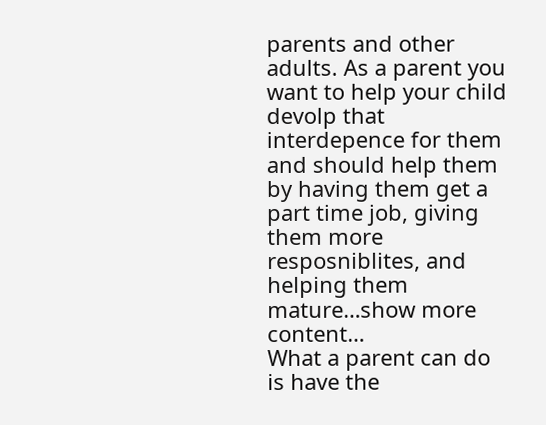parents and other adults. As a parent you want to help your child devolp that interdepence for them and should help them by having them get a part time job, giving them more resposniblites, and helping them mature…show more content…
What a parent can do is have the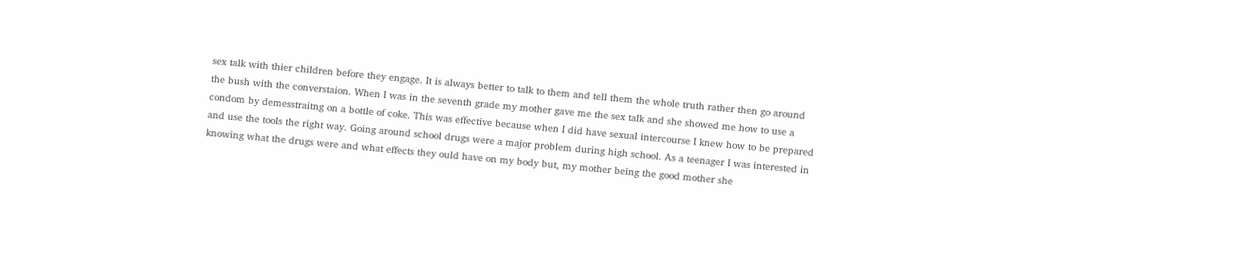sex talk with thier children before they engage. It is always better to talk to them and tell them the whole truth rather then go around the bush with the converstaion. When I was in the seventh grade my mother gave me the sex talk and she showed me how to use a condom by demesstraitng on a bottle of coke. This was effective because when I did have sexual intercourse I knew how to be prepared and use the tools the right way. Going around school drugs were a major problem during high school. As a teenager I was interested in knowing what the drugs were and what effects they ould have on my body but, my mother being the good mother she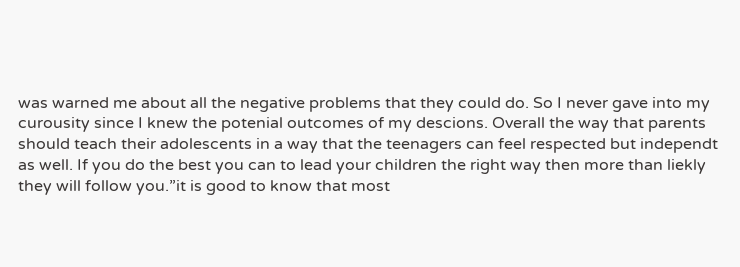was warned me about all the negative problems that they could do. So I never gave into my curousity since I knew the potenial outcomes of my descions. Overall the way that parents should teach their adolescents in a way that the teenagers can feel respected but independt as well. If you do the best you can to lead your children the right way then more than liekly they will follow you.”it is good to know that most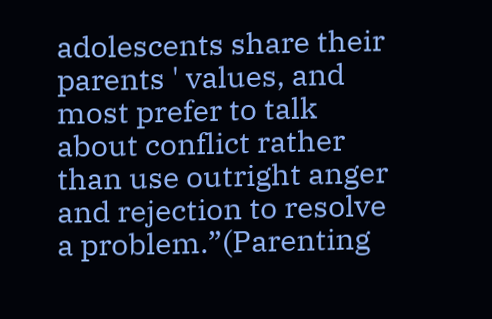adolescents share their parents ' values, and most prefer to talk about conflict rather than use outright anger and rejection to resolve a problem.”(Parenting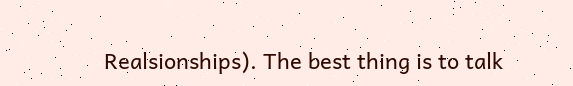Realsionships). The best thing is to talk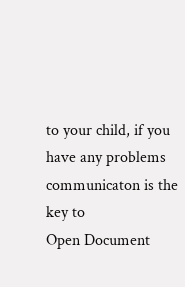to your child, if you have any problems communicaton is the key to
Open Document